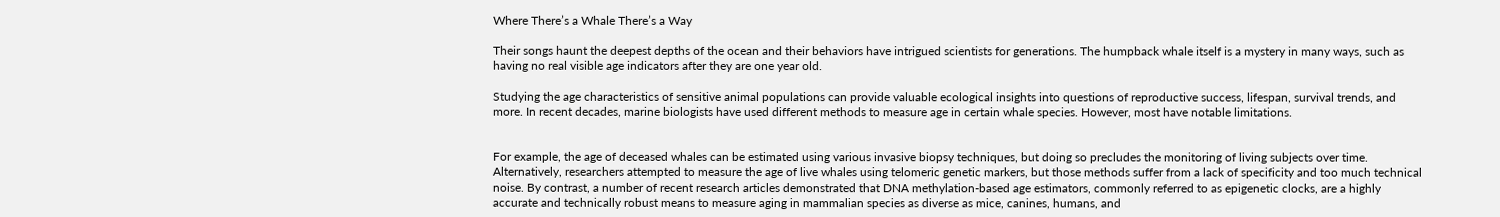Where There’s a Whale There’s a Way

Their songs haunt the deepest depths of the ocean and their behaviors have intrigued scientists for generations. The humpback whale itself is a mystery in many ways, such as having no real visible age indicators after they are one year old.

Studying the age characteristics of sensitive animal populations can provide valuable ecological insights into questions of reproductive success, lifespan, survival trends, and more. In recent decades, marine biologists have used different methods to measure age in certain whale species. However, most have notable limitations.


For example, the age of deceased whales can be estimated using various invasive biopsy techniques, but doing so precludes the monitoring of living subjects over time. Alternatively, researchers attempted to measure the age of live whales using telomeric genetic markers, but those methods suffer from a lack of specificity and too much technical noise. By contrast, a number of recent research articles demonstrated that DNA methylation-based age estimators, commonly referred to as epigenetic clocks, are a highly accurate and technically robust means to measure aging in mammalian species as diverse as mice, canines, humans, and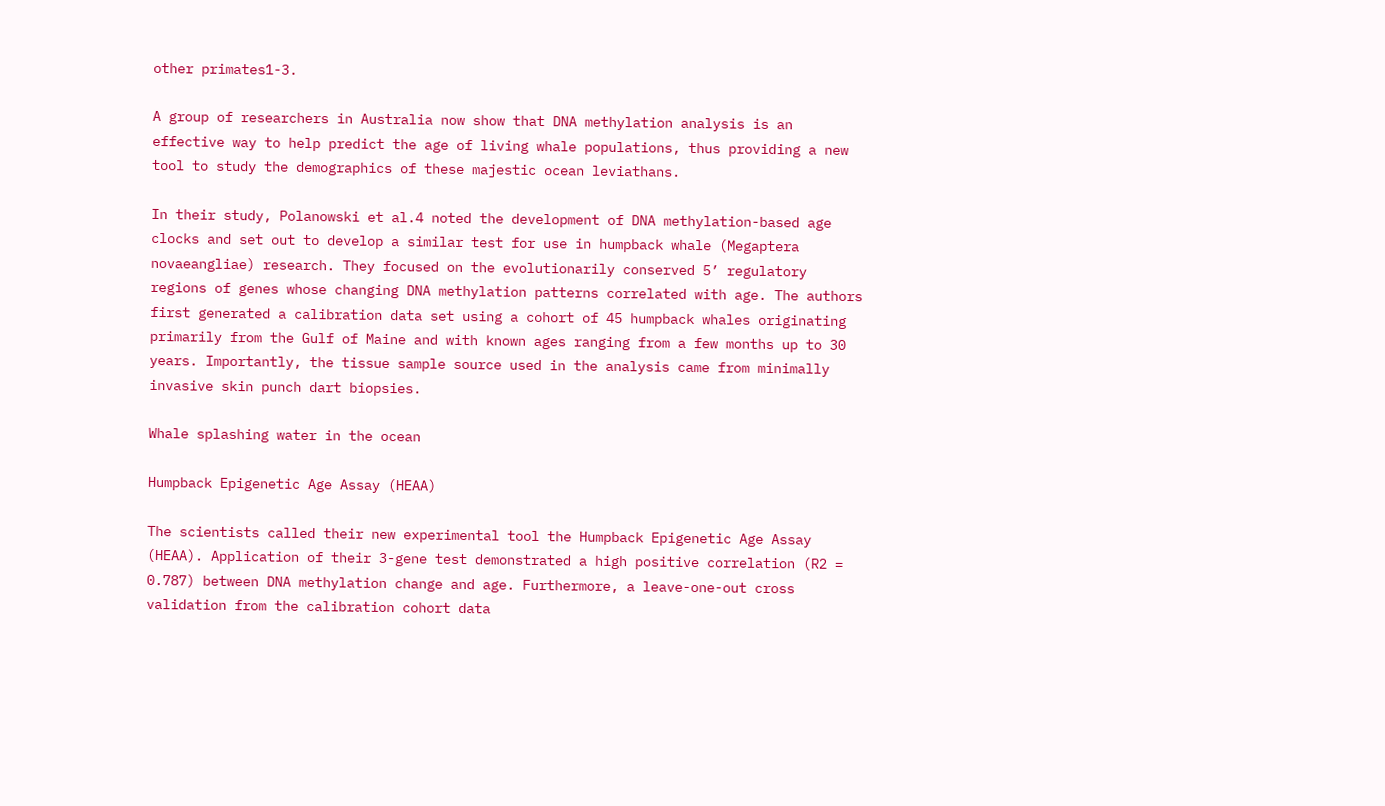other primates1-3.

A group of researchers in Australia now show that DNA methylation analysis is an effective way to help predict the age of living whale populations, thus providing a new tool to study the demographics of these majestic ocean leviathans.

In their study, Polanowski et al.4 noted the development of DNA methylation-based age clocks and set out to develop a similar test for use in humpback whale (Megaptera novaeangliae) research. They focused on the evolutionarily conserved 5’ regulatory regions of genes whose changing DNA methylation patterns correlated with age. The authors first generated a calibration data set using a cohort of 45 humpback whales originating primarily from the Gulf of Maine and with known ages ranging from a few months up to 30 years. Importantly, the tissue sample source used in the analysis came from minimally invasive skin punch dart biopsies.

Whale splashing water in the ocean

Humpback Epigenetic Age Assay (HEAA)

The scientists called their new experimental tool the Humpback Epigenetic Age Assay (HEAA). Application of their 3-gene test demonstrated a high positive correlation (R2 = 0.787) between DNA methylation change and age. Furthermore, a leave-one-out cross validation from the calibration cohort data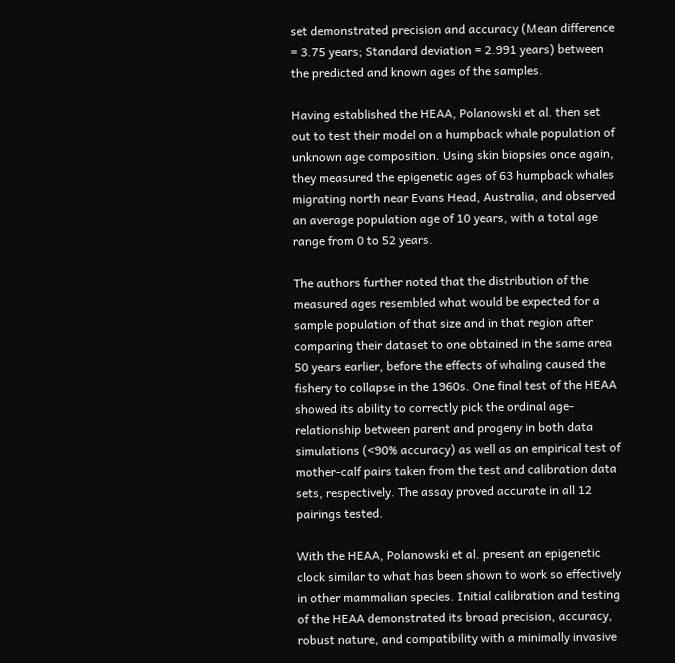set demonstrated precision and accuracy (Mean difference = 3.75 years; Standard deviation = 2.991 years) between the predicted and known ages of the samples.

Having established the HEAA, Polanowski et al. then set out to test their model on a humpback whale population of unknown age composition. Using skin biopsies once again, they measured the epigenetic ages of 63 humpback whales migrating north near Evans Head, Australia, and observed an average population age of 10 years, with a total age range from 0 to 52 years.

The authors further noted that the distribution of the measured ages resembled what would be expected for a sample population of that size and in that region after comparing their dataset to one obtained in the same area 50 years earlier, before the effects of whaling caused the fishery to collapse in the 1960s. One final test of the HEAA showed its ability to correctly pick the ordinal age-relationship between parent and progeny in both data simulations (<90% accuracy) as well as an empirical test of mother-calf pairs taken from the test and calibration data sets, respectively. The assay proved accurate in all 12 pairings tested.

With the HEAA, Polanowski et al. present an epigenetic clock similar to what has been shown to work so effectively in other mammalian species. Initial calibration and testing of the HEAA demonstrated its broad precision, accuracy, robust nature, and compatibility with a minimally invasive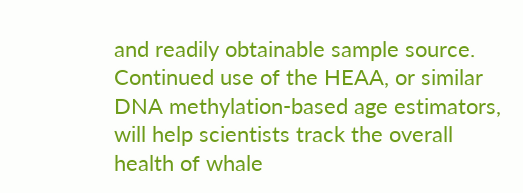and readily obtainable sample source. Continued use of the HEAA, or similar DNA methylation-based age estimators, will help scientists track the overall health of whale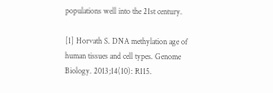populations well into the 21st century.

[1] Horvath S. DNA methylation age of human tissues and cell types. Genome Biology. 2013;14(10): R115.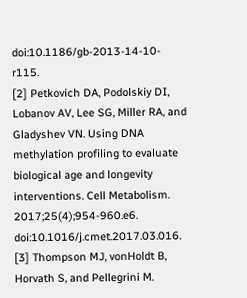doi:10.1186/gb-2013-14-10-r115.
[2] Petkovich DA, Podolskiy DI, Lobanov AV, Lee SG, Miller RA, and Gladyshev VN. Using DNA methylation profiling to evaluate biological age and longevity interventions. Cell Metabolism. 2017;25(4);954-960.e6. doi:10.1016/j.cmet.2017.03.016.
[3] Thompson MJ, vonHoldt B, Horvath S, and Pellegrini M.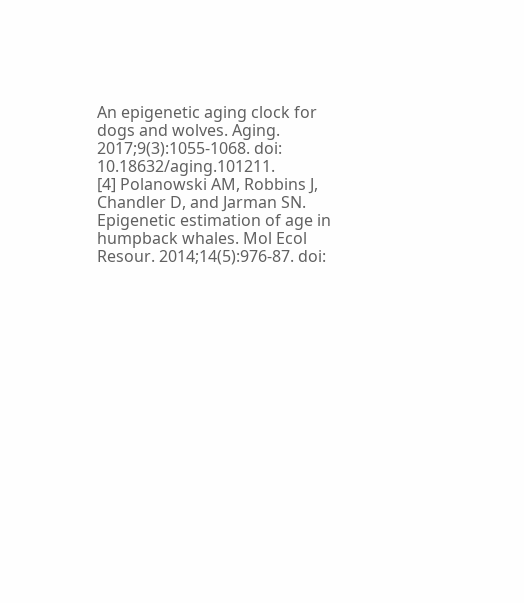An epigenetic aging clock for dogs and wolves. Aging. 2017;9(3):1055-1068. doi: 10.18632/aging.101211.
[4] Polanowski AM, Robbins J, Chandler D, and Jarman SN. Epigenetic estimation of age in humpback whales. Mol Ecol Resour. 2014;14(5):976-87. doi: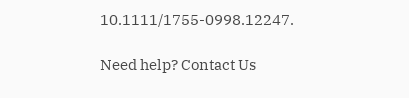10.1111/1755-0998.12247.

Need help? Contact Us